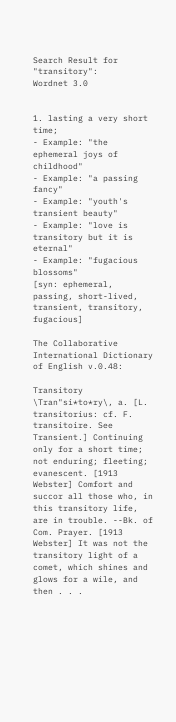Search Result for "transitory":
Wordnet 3.0


1. lasting a very short time;
- Example: "the ephemeral joys of childhood"
- Example: "a passing fancy"
- Example: "youth's transient beauty"
- Example: "love is transitory but it is eternal"
- Example: "fugacious blossoms"
[syn: ephemeral, passing, short-lived, transient, transitory, fugacious]

The Collaborative International Dictionary of English v.0.48:

Transitory \Tran"si*to*ry\, a. [L. transitorius: cf. F. transitoire. See Transient.] Continuing only for a short time; not enduring; fleeting; evanescent. [1913 Webster] Comfort and succor all those who, in this transitory life, are in trouble. --Bk. of Com. Prayer. [1913 Webster] It was not the transitory light of a comet, which shines and glows for a wile, and then . . .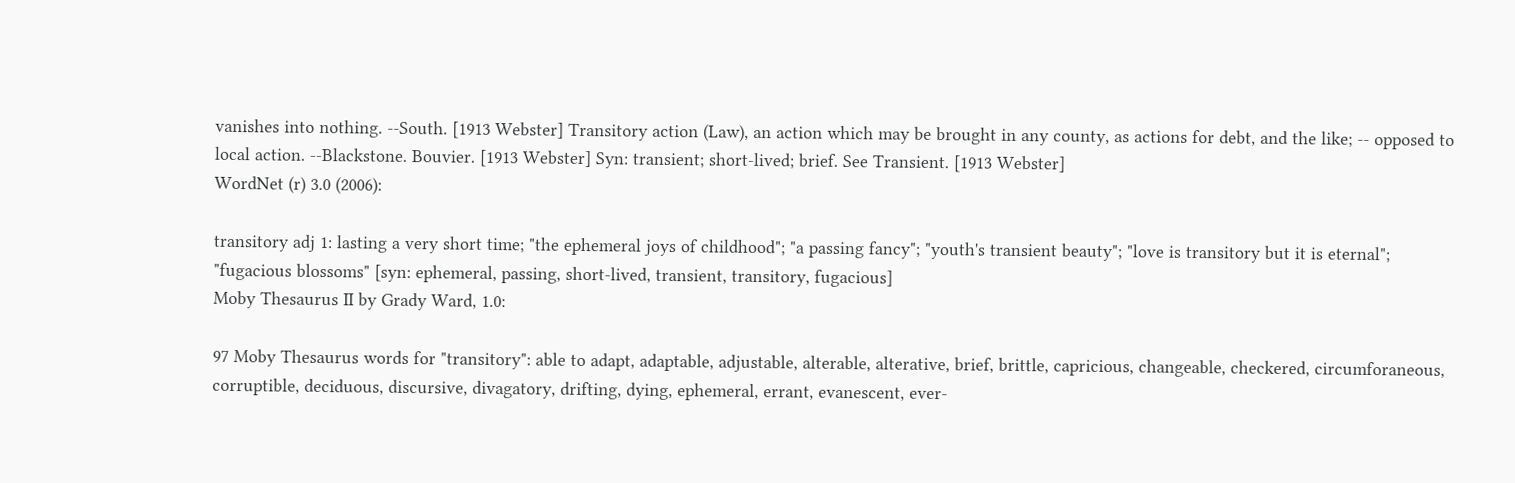vanishes into nothing. --South. [1913 Webster] Transitory action (Law), an action which may be brought in any county, as actions for debt, and the like; -- opposed to local action. --Blackstone. Bouvier. [1913 Webster] Syn: transient; short-lived; brief. See Transient. [1913 Webster]
WordNet (r) 3.0 (2006):

transitory adj 1: lasting a very short time; "the ephemeral joys of childhood"; "a passing fancy"; "youth's transient beauty"; "love is transitory but it is eternal"; "fugacious blossoms" [syn: ephemeral, passing, short-lived, transient, transitory, fugacious]
Moby Thesaurus II by Grady Ward, 1.0:

97 Moby Thesaurus words for "transitory": able to adapt, adaptable, adjustable, alterable, alterative, brief, brittle, capricious, changeable, checkered, circumforaneous, corruptible, deciduous, discursive, divagatory, drifting, dying, ephemeral, errant, evanescent, ever-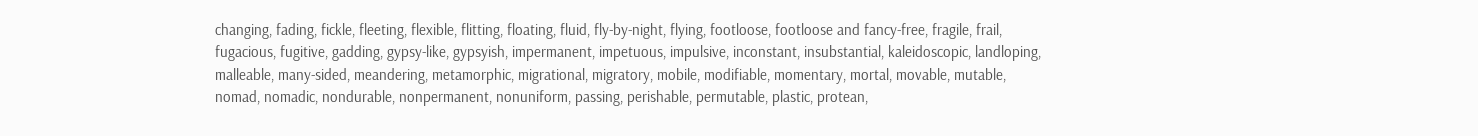changing, fading, fickle, fleeting, flexible, flitting, floating, fluid, fly-by-night, flying, footloose, footloose and fancy-free, fragile, frail, fugacious, fugitive, gadding, gypsy-like, gypsyish, impermanent, impetuous, impulsive, inconstant, insubstantial, kaleidoscopic, landloping, malleable, many-sided, meandering, metamorphic, migrational, migratory, mobile, modifiable, momentary, mortal, movable, mutable, nomad, nomadic, nondurable, nonpermanent, nonuniform, passing, perishable, permutable, plastic, protean,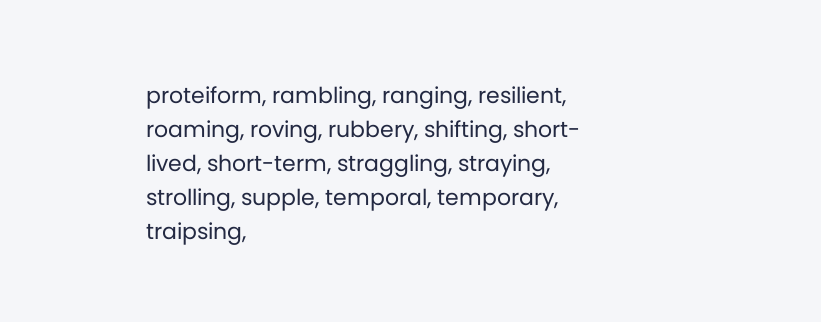proteiform, rambling, ranging, resilient, roaming, roving, rubbery, shifting, short-lived, short-term, straggling, straying, strolling, supple, temporal, temporary, traipsing,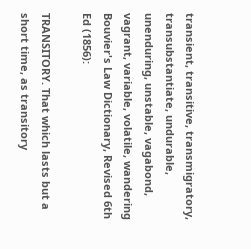transient, transitive, transmigratory, transubstantiate, undurable, unenduring, unstable, vagabond, vagrant, variable, volatile, wandering
Bouvier's Law Dictionary, Revised 6th Ed (1856):

TRANSITORY. That which lasts but a short time, as transitory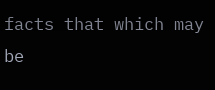facts that which may be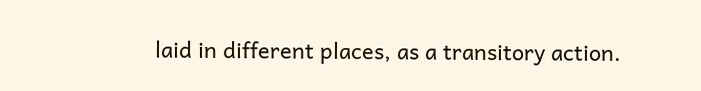laid in different places, as a transitory action.